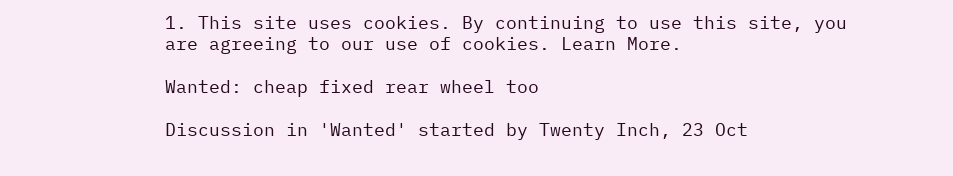1. This site uses cookies. By continuing to use this site, you are agreeing to our use of cookies. Learn More.

Wanted: cheap fixed rear wheel too

Discussion in 'Wanted' started by Twenty Inch, 23 Oct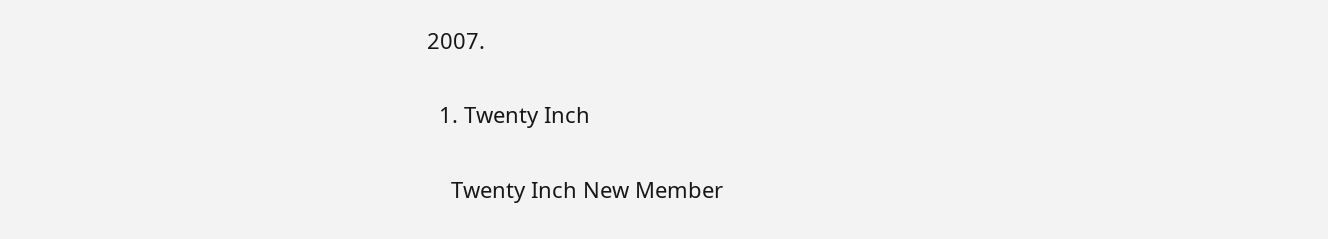2007.

  1. Twenty Inch

    Twenty Inch New Member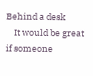Behind a desk
    It would be great if someone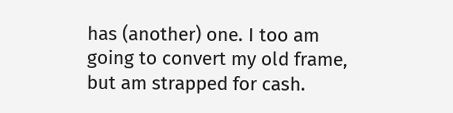has (another) one. I too am going to convert my old frame, but am strapped for cash.